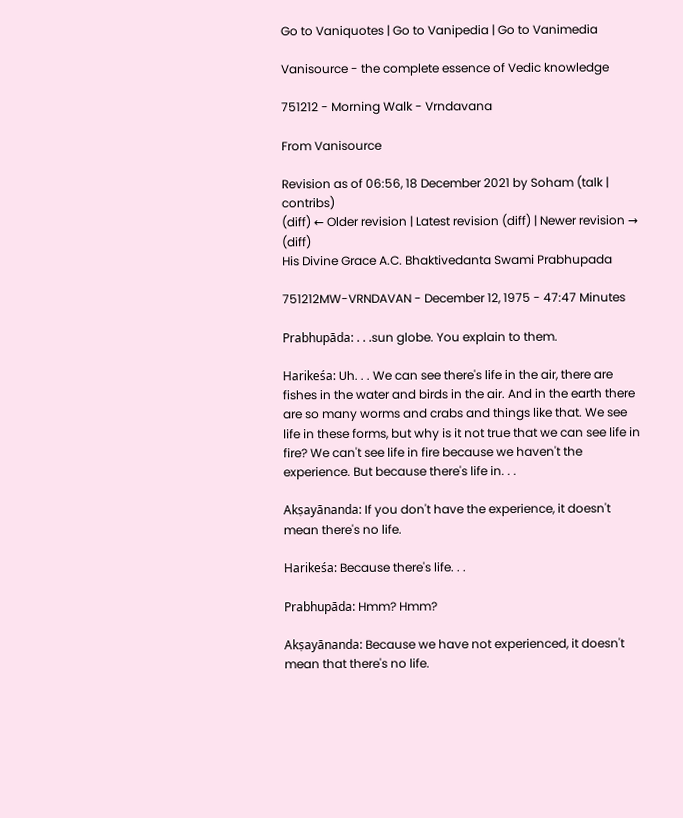Go to Vaniquotes | Go to Vanipedia | Go to Vanimedia

Vanisource - the complete essence of Vedic knowledge

751212 - Morning Walk - Vrndavana

From Vanisource

Revision as of 06:56, 18 December 2021 by Soham (talk | contribs)
(diff) ← Older revision | Latest revision (diff) | Newer revision → (diff)
His Divine Grace A.C. Bhaktivedanta Swami Prabhupada

751212MW-VRNDAVAN - December 12, 1975 - 47:47 Minutes

Prabhupāda: . . .sun globe. You explain to them.

Harikeśa: Uh. . . We can see there's life in the air, there are fishes in the water and birds in the air. And in the earth there are so many worms and crabs and things like that. We see life in these forms, but why is it not true that we can see life in fire? We can't see life in fire because we haven't the experience. But because there's life in. . .

Akṣayānanda: If you don't have the experience, it doesn't mean there's no life.

Harikeśa: Because there's life. . .

Prabhupāda: Hmm? Hmm?

Akṣayānanda: Because we have not experienced, it doesn't mean that there's no life.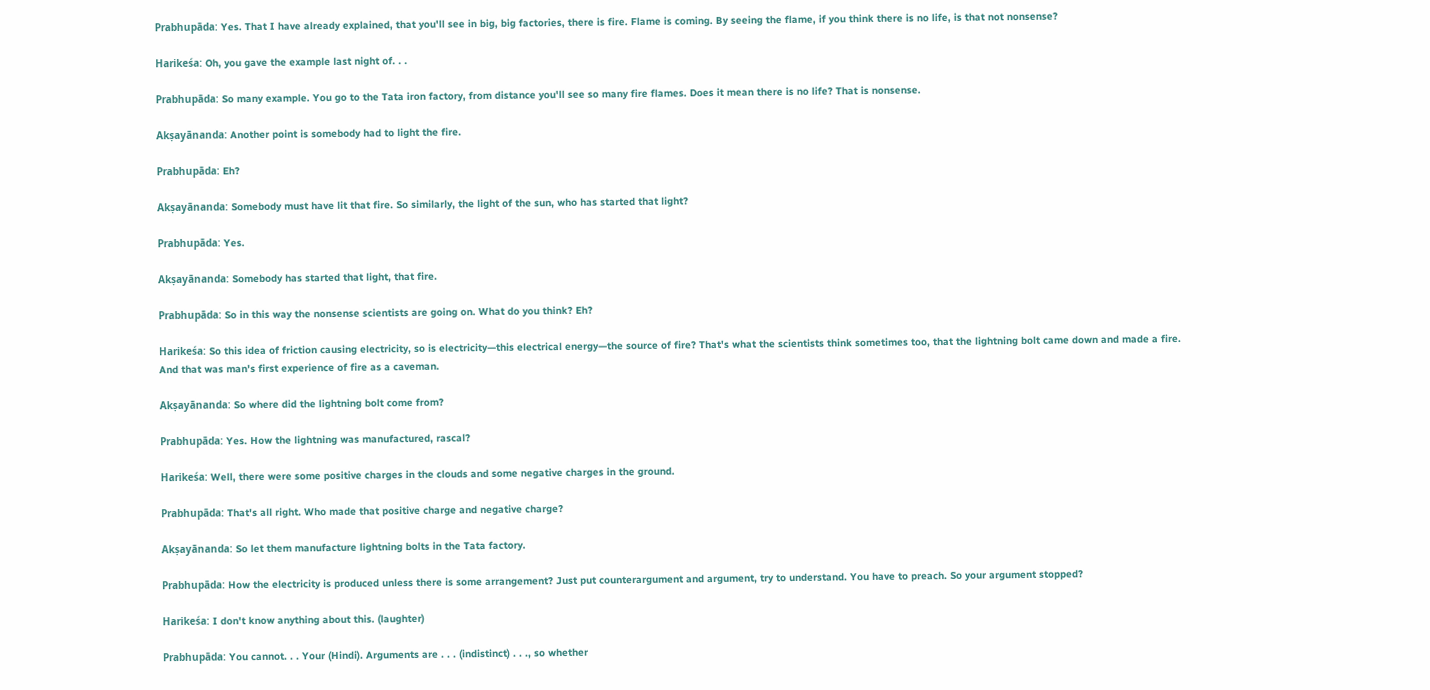Prabhupāda: Yes. That I have already explained, that you'll see in big, big factories, there is fire. Flame is coming. By seeing the flame, if you think there is no life, is that not nonsense?

Harikeśa: Oh, you gave the example last night of. . .

Prabhupāda: So many example. You go to the Tata iron factory, from distance you'll see so many fire flames. Does it mean there is no life? That is nonsense.

Akṣayānanda: Another point is somebody had to light the fire.

Prabhupāda: Eh?

Akṣayānanda: Somebody must have lit that fire. So similarly, the light of the sun, who has started that light?

Prabhupāda: Yes.

Akṣayānanda: Somebody has started that light, that fire.

Prabhupāda: So in this way the nonsense scientists are going on. What do you think? Eh?

Harikeśa: So this idea of friction causing electricity, so is electricity—this electrical energy—the source of fire? That's what the scientists think sometimes too, that the lightning bolt came down and made a fire. And that was man's first experience of fire as a caveman.

Akṣayānanda: So where did the lightning bolt come from?

Prabhupāda: Yes. How the lightning was manufactured, rascal?

Harikeśa: Well, there were some positive charges in the clouds and some negative charges in the ground.

Prabhupāda: That's all right. Who made that positive charge and negative charge?

Akṣayānanda: So let them manufacture lightning bolts in the Tata factory.

Prabhupāda: How the electricity is produced unless there is some arrangement? Just put counterargument and argument, try to understand. You have to preach. So your argument stopped?

Harikeśa: I don't know anything about this. (laughter)

Prabhupāda: You cannot. . . Your (Hindi). Arguments are . . . (indistinct) . . ., so whether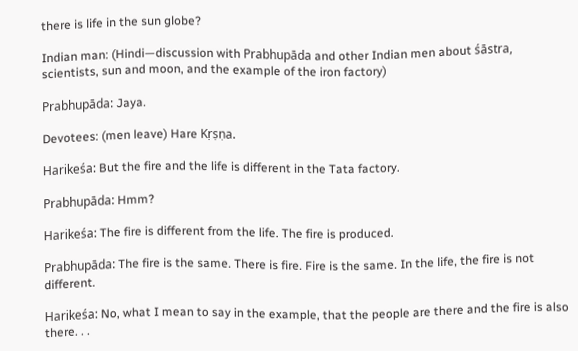there is life in the sun globe?

Indian man: (Hindi—discussion with Prabhupāda and other Indian men about śāstra, scientists, sun and moon, and the example of the iron factory)

Prabhupāda: Jaya.

Devotees: (men leave) Hare Kṛṣṇa.

Harikeśa: But the fire and the life is different in the Tata factory.

Prabhupāda: Hmm?

Harikeśa: The fire is different from the life. The fire is produced.

Prabhupāda: The fire is the same. There is fire. Fire is the same. In the life, the fire is not different.

Harikeśa: No, what I mean to say in the example, that the people are there and the fire is also there. . .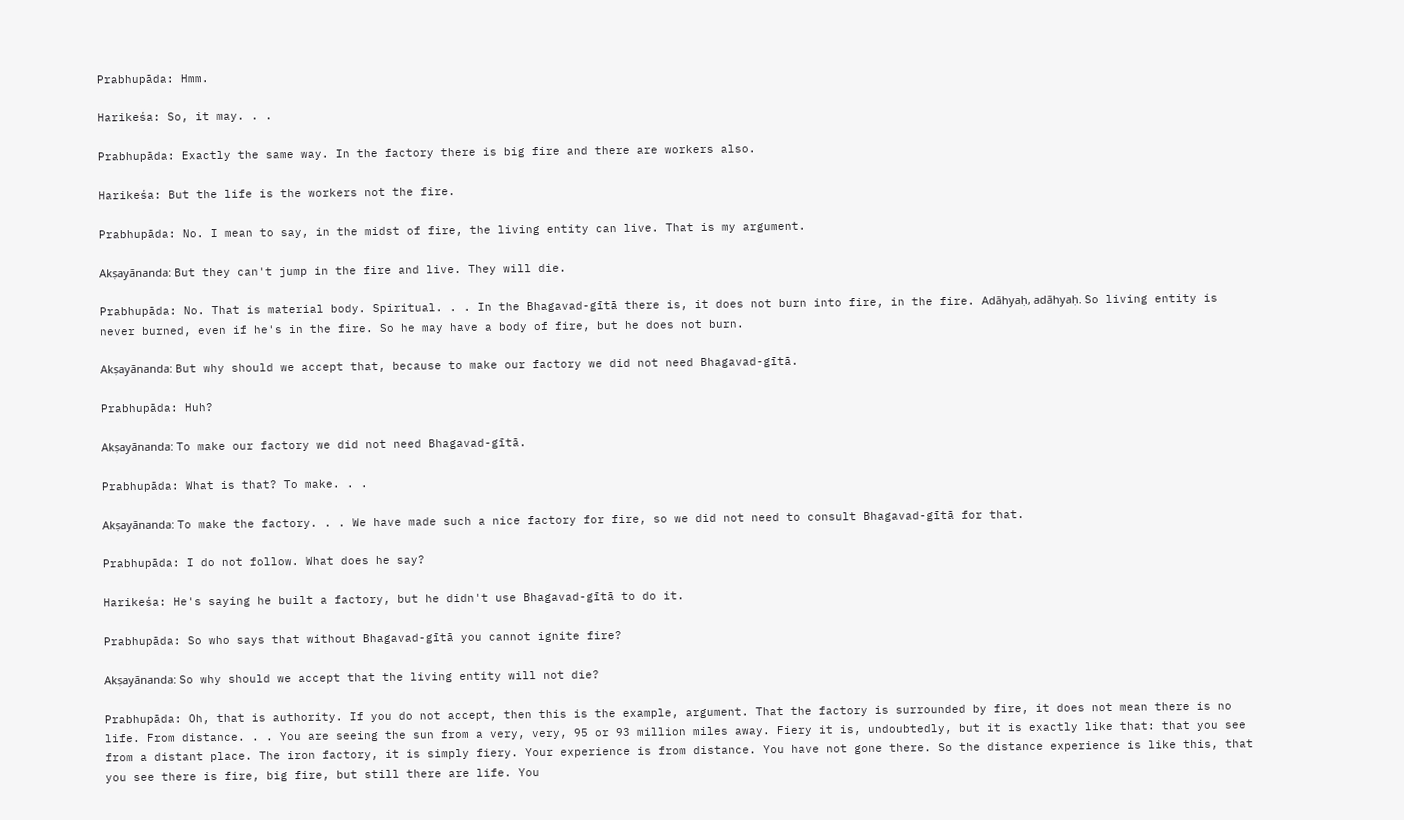Prabhupāda: Hmm.

Harikeśa: So, it may. . .

Prabhupāda: Exactly the same way. In the factory there is big fire and there are workers also.

Harikeśa: But the life is the workers not the fire.

Prabhupāda: No. I mean to say, in the midst of fire, the living entity can live. That is my argument.

Akṣayānanda: But they can't jump in the fire and live. They will die.

Prabhupāda: No. That is material body. Spiritual. . . In the Bhagavad-gītā there is, it does not burn into fire, in the fire. Adāhyaḥ, adāhyaḥ. So living entity is never burned, even if he's in the fire. So he may have a body of fire, but he does not burn.

Akṣayānanda: But why should we accept that, because to make our factory we did not need Bhagavad-gītā.

Prabhupāda: Huh?

Akṣayānanda: To make our factory we did not need Bhagavad-gītā.

Prabhupāda: What is that? To make. . .

Akṣayānanda: To make the factory. . . We have made such a nice factory for fire, so we did not need to consult Bhagavad-gītā for that.

Prabhupāda: I do not follow. What does he say?

Harikeśa: He's saying he built a factory, but he didn't use Bhagavad-gītā to do it.

Prabhupāda: So who says that without Bhagavad-gītā you cannot ignite fire?

Akṣayānanda: So why should we accept that the living entity will not die?

Prabhupāda: Oh, that is authority. If you do not accept, then this is the example, argument. That the factory is surrounded by fire, it does not mean there is no life. From distance. . . You are seeing the sun from a very, very, 95 or 93 million miles away. Fiery it is, undoubtedly, but it is exactly like that: that you see from a distant place. The iron factory, it is simply fiery. Your experience is from distance. You have not gone there. So the distance experience is like this, that you see there is fire, big fire, but still there are life. You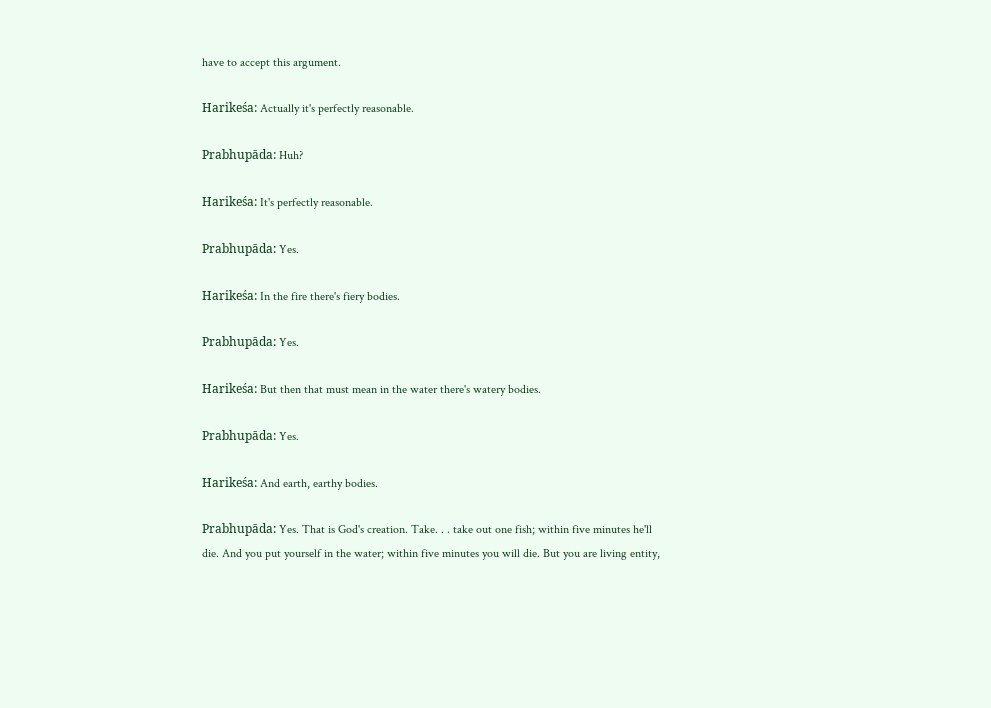have to accept this argument.

Harikeśa: Actually it's perfectly reasonable.

Prabhupāda: Huh?

Harikeśa: It's perfectly reasonable.

Prabhupāda: Yes.

Harikeśa: In the fire there's fiery bodies.

Prabhupāda: Yes.

Harikeśa: But then that must mean in the water there's watery bodies.

Prabhupāda: Yes.

Harikeśa: And earth, earthy bodies.

Prabhupāda: Yes. That is God's creation. Take. . . take out one fish; within five minutes he'll die. And you put yourself in the water; within five minutes you will die. But you are living entity,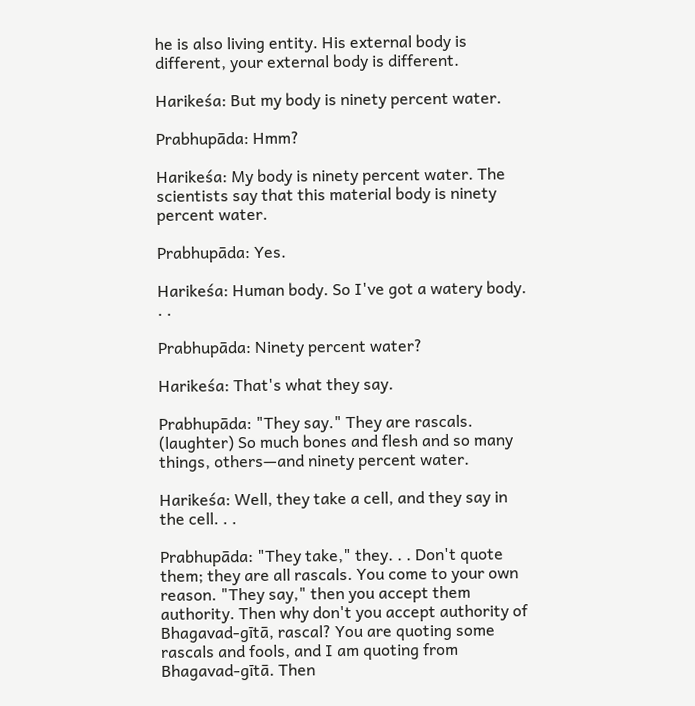he is also living entity. His external body is different, your external body is different.

Harikeśa: But my body is ninety percent water.

Prabhupāda: Hmm?

Harikeśa: My body is ninety percent water. The scientists say that this material body is ninety percent water.

Prabhupāda: Yes.

Harikeśa: Human body. So I've got a watery body. . .

Prabhupāda: Ninety percent water?

Harikeśa: That's what they say.

Prabhupāda: "They say." They are rascals. (laughter) So much bones and flesh and so many things, others—and ninety percent water.

Harikeśa: Well, they take a cell, and they say in the cell. . .

Prabhupāda: "They take," they. . . Don't quote them; they are all rascals. You come to your own reason. "They say," then you accept them authority. Then why don't you accept authority of Bhagavad-gītā, rascal? You are quoting some rascals and fools, and I am quoting from Bhagavad-gītā. Then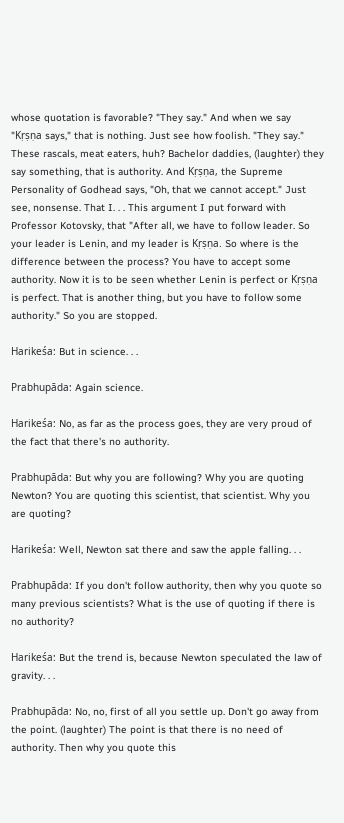whose quotation is favorable? "They say." And when we say "Kṛṣṇa says," that is nothing. Just see how foolish. "They say." These rascals, meat eaters, huh? Bachelor daddies, (laughter) they say something, that is authority. And Kṛṣṇa, the Supreme Personality of Godhead says, "Oh, that we cannot accept." Just see, nonsense. That I. . . This argument I put forward with Professor Kotovsky, that "After all, we have to follow leader. So your leader is Lenin, and my leader is Kṛṣṇa. So where is the difference between the process? You have to accept some authority. Now it is to be seen whether Lenin is perfect or Kṛṣṇa is perfect. That is another thing, but you have to follow some authority." So you are stopped.

Harikeśa: But in science. . .

Prabhupāda: Again science.

Harikeśa: No, as far as the process goes, they are very proud of the fact that there's no authority.

Prabhupāda: But why you are following? Why you are quoting Newton? You are quoting this scientist, that scientist. Why you are quoting?

Harikeśa: Well, Newton sat there and saw the apple falling. . .

Prabhupāda: If you don't follow authority, then why you quote so many previous scientists? What is the use of quoting if there is no authority?

Harikeśa: But the trend is, because Newton speculated the law of gravity. . .

Prabhupāda: No, no, first of all you settle up. Don't go away from the point. (laughter) The point is that there is no need of authority. Then why you quote this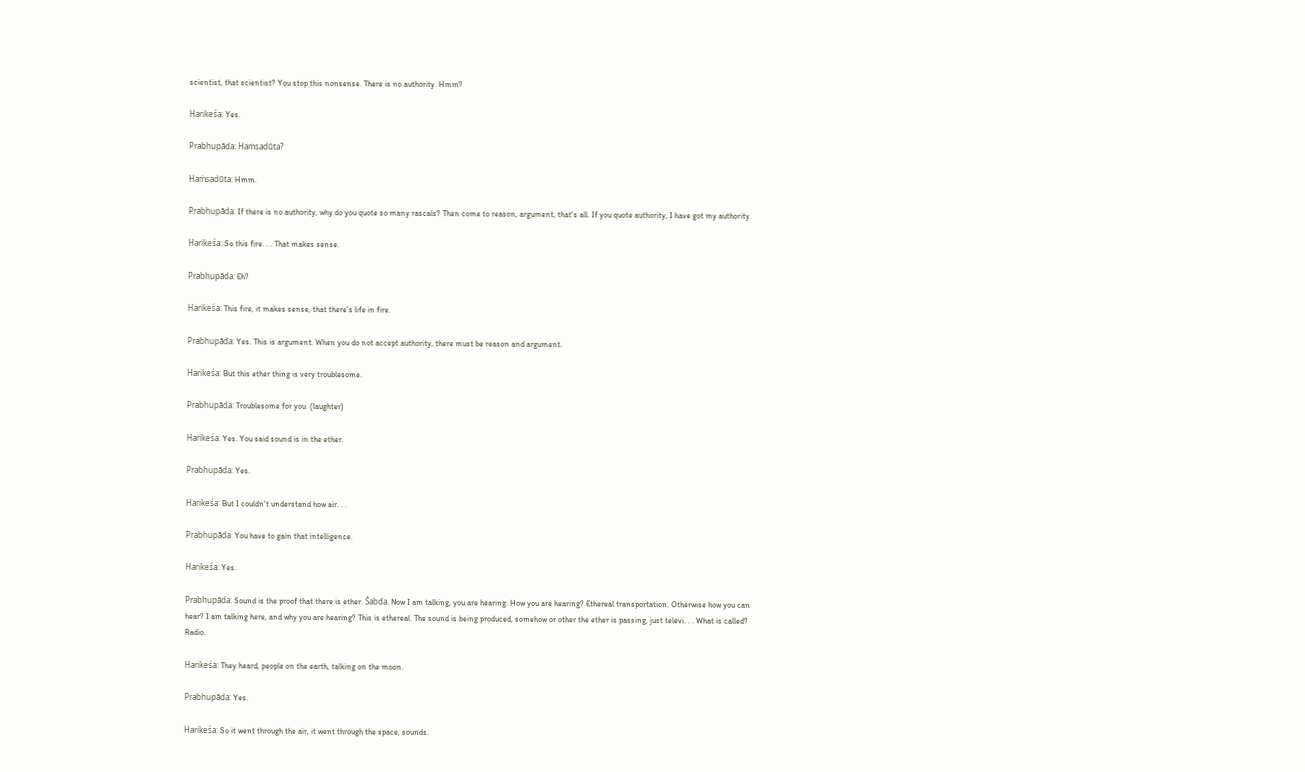scientist, that scientist? You stop this nonsense. There is no authority. Hmm?

Harikeśa: Yes.

Prabhupāda: Haṁsadūta?

Haṁsadūta: Hmm.

Prabhupāda: If there is no authority, why do you quote so many rascals? Then come to reason, argument, that's all. If you quote authority, I have got my authority.

Harikeśa: So this fire. . . That makes sense.

Prabhupāda: Eh?

Harikeśa: This fire, it makes sense, that there's life in fire.

Prabhupāda: Yes. This is argument. When you do not accept authority, there must be reason and argument.

Harikeśa: But this ether thing is very troublesome.

Prabhupāda: Troublesome for you. (laughter)

Harikeśa: Yes. You said sound is in the ether.

Prabhupāda: Yes.

Harikeśa: But I couldn't understand how air. . .

Prabhupāda: You have to gain that intelligence.

Harikeśa: Yes.

Prabhupāda: Sound is the proof that there is ether. Śabda. Now I am talking, you are hearing. How you are hearing? Ethereal transportation. Otherwise how you can hear? I am talking here, and why you are hearing? This is ethereal. The sound is being produced, somehow or other the ether is passing, just televi. . . What is called? Radio.

Harikeśa: They heard, people on the earth, talking on the moon.

Prabhupāda: Yes.

Harikeśa: So it went through the air, it went through the space, sounds.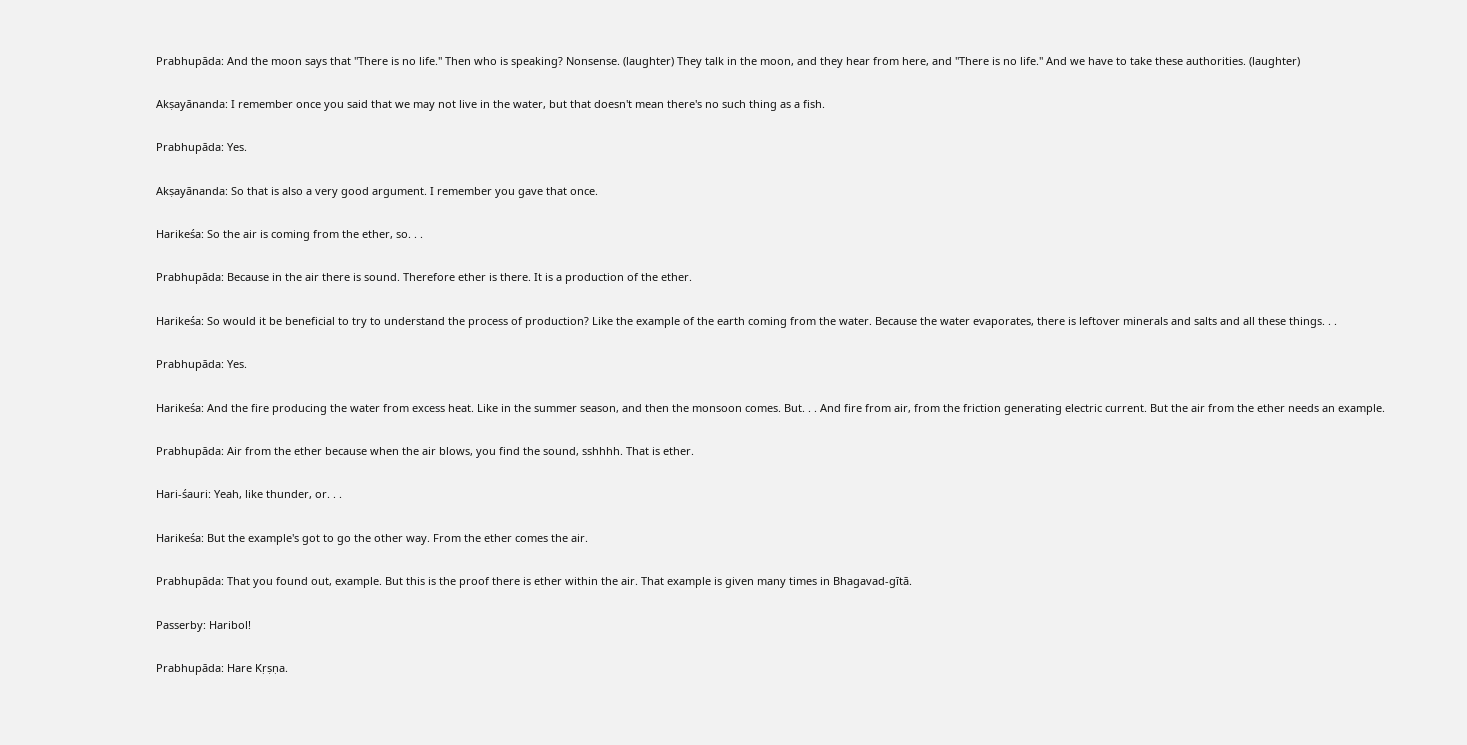Prabhupāda: And the moon says that "There is no life." Then who is speaking? Nonsense. (laughter) They talk in the moon, and they hear from here, and "There is no life." And we have to take these authorities. (laughter)

Akṣayānanda: I remember once you said that we may not live in the water, but that doesn't mean there's no such thing as a fish.

Prabhupāda: Yes.

Akṣayānanda: So that is also a very good argument. I remember you gave that once.

Harikeśa: So the air is coming from the ether, so. . .

Prabhupāda: Because in the air there is sound. Therefore ether is there. It is a production of the ether.

Harikeśa: So would it be beneficial to try to understand the process of production? Like the example of the earth coming from the water. Because the water evaporates, there is leftover minerals and salts and all these things. . .

Prabhupāda: Yes.

Harikeśa: And the fire producing the water from excess heat. Like in the summer season, and then the monsoon comes. But. . . And fire from air, from the friction generating electric current. But the air from the ether needs an example.

Prabhupāda: Air from the ether because when the air blows, you find the sound, sshhhh. That is ether.

Hari-śauri: Yeah, like thunder, or. . .

Harikeśa: But the example's got to go the other way. From the ether comes the air.

Prabhupāda: That you found out, example. But this is the proof there is ether within the air. That example is given many times in Bhagavad-gītā.

Passerby: Haribol!

Prabhupāda: Hare Kṛṣṇa.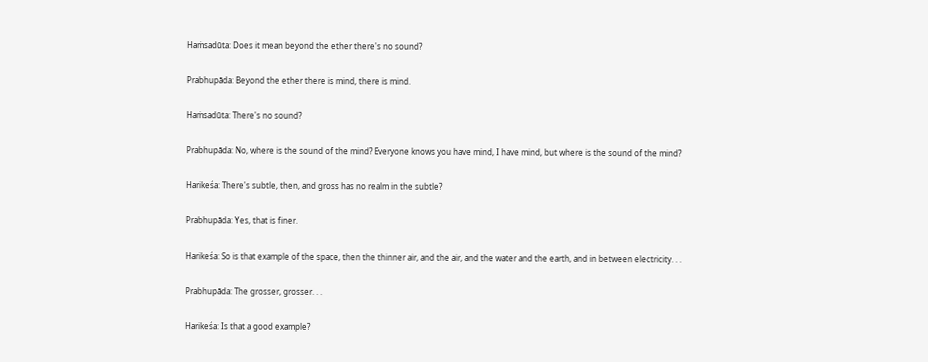Haṁsadūta: Does it mean beyond the ether there's no sound?

Prabhupāda: Beyond the ether there is mind, there is mind.

Haṁsadūta: There's no sound?

Prabhupāda: No, where is the sound of the mind? Everyone knows you have mind, I have mind, but where is the sound of the mind?

Harikeśa: There's subtle, then, and gross has no realm in the subtle?

Prabhupāda: Yes, that is finer.

Harikeśa: So is that example of the space, then the thinner air, and the air, and the water and the earth, and in between electricity. . .

Prabhupāda: The grosser, grosser. . .

Harikeśa: Is that a good example?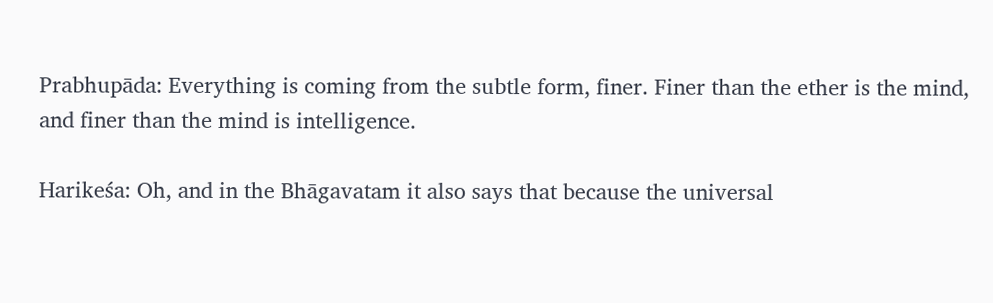Prabhupāda: Everything is coming from the subtle form, finer. Finer than the ether is the mind, and finer than the mind is intelligence.

Harikeśa: Oh, and in the Bhāgavatam it also says that because the universal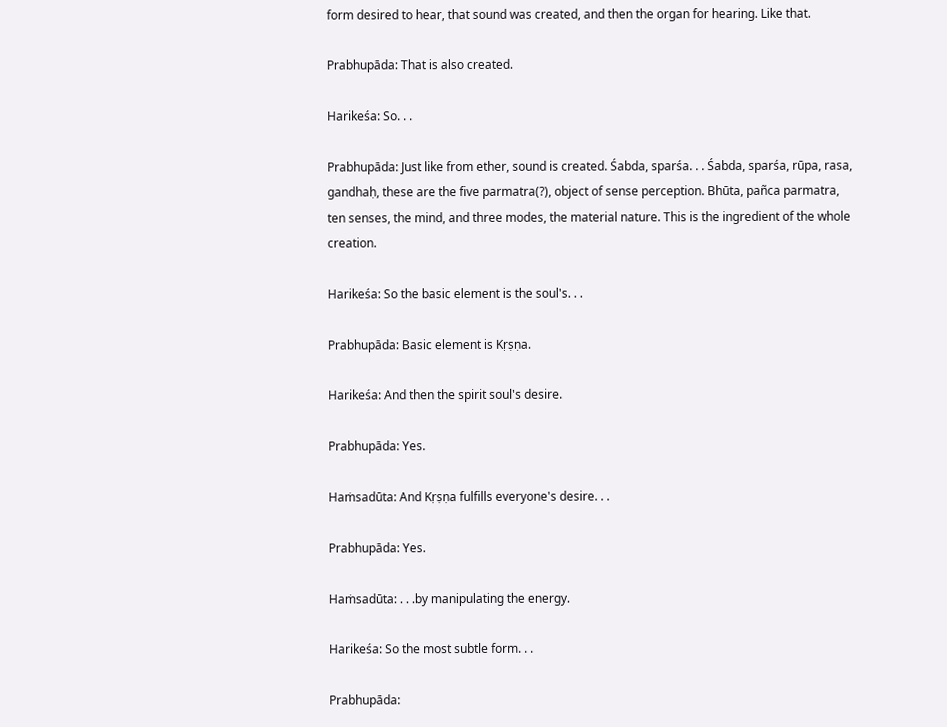form desired to hear, that sound was created, and then the organ for hearing. Like that.

Prabhupāda: That is also created.

Harikeśa: So. . .

Prabhupāda: Just like from ether, sound is created. Śabda, sparśa. . . Śabda, sparśa, rūpa, rasa, gandhaḥ, these are the five parmatra(?), object of sense perception. Bhūta, pañca parmatra, ten senses, the mind, and three modes, the material nature. This is the ingredient of the whole creation.

Harikeśa: So the basic element is the soul's. . .

Prabhupāda: Basic element is Kṛṣṇa.

Harikeśa: And then the spirit soul's desire.

Prabhupāda: Yes.

Haṁsadūta: And Kṛṣṇa fulfills everyone's desire. . .

Prabhupāda: Yes.

Haṁsadūta: . . .by manipulating the energy.

Harikeśa: So the most subtle form. . .

Prabhupāda: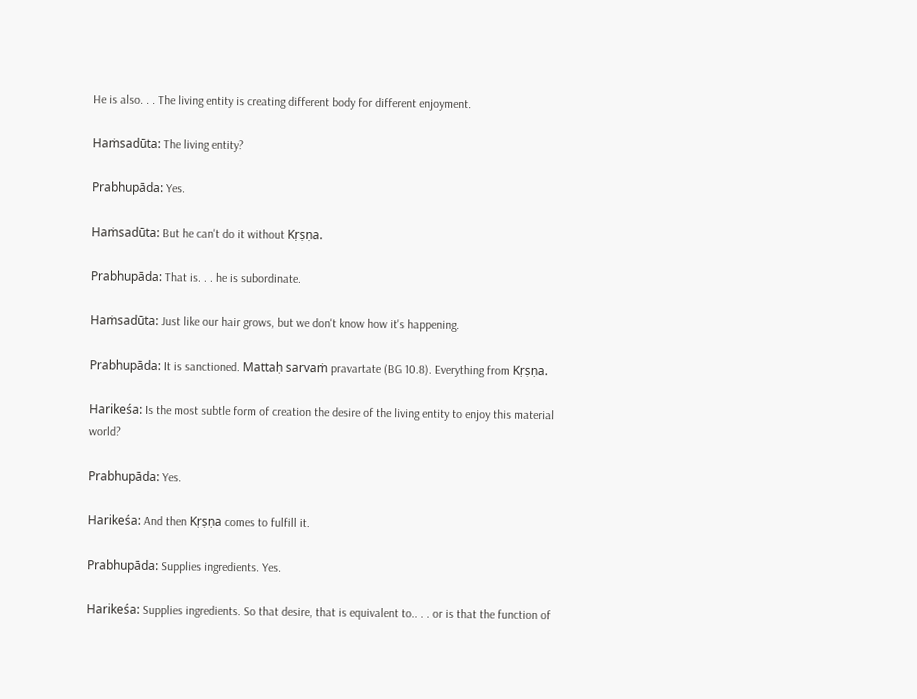He is also. . . The living entity is creating different body for different enjoyment.

Haṁsadūta: The living entity?

Prabhupāda: Yes.

Haṁsadūta: But he can't do it without Kṛṣṇa.

Prabhupāda: That is. . . he is subordinate.

Haṁsadūta: Just like our hair grows, but we don't know how it's happening.

Prabhupāda: It is sanctioned. Mattaḥ sarvaṁ pravartate (BG 10.8). Everything from Kṛṣṇa.

Harikeśa: Is the most subtle form of creation the desire of the living entity to enjoy this material world?

Prabhupāda: Yes.

Harikeśa: And then Kṛṣṇa comes to fulfill it.

Prabhupāda: Supplies ingredients. Yes.

Harikeśa: Supplies ingredients. So that desire, that is equivalent to.. . . or is that the function of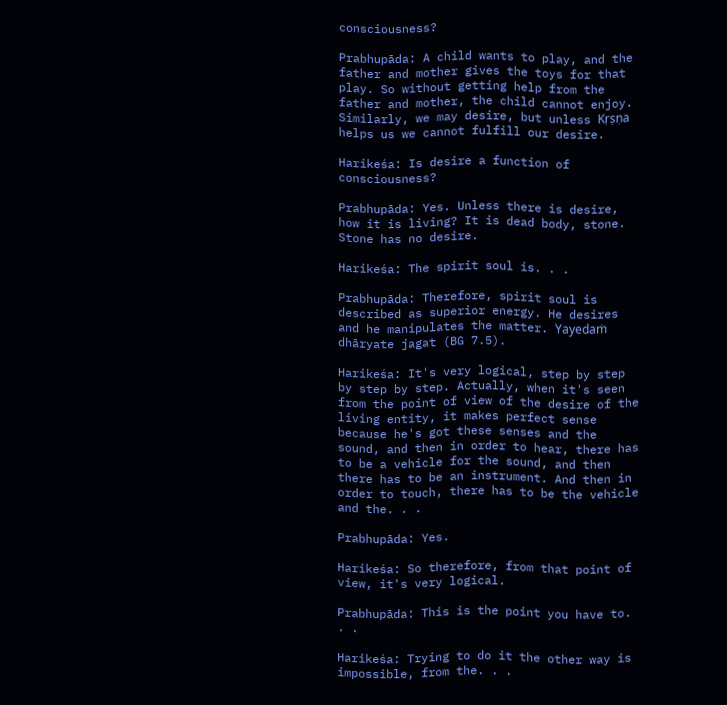consciousness?

Prabhupāda: A child wants to play, and the father and mother gives the toys for that play. So without getting help from the father and mother, the child cannot enjoy. Similarly, we may desire, but unless Kṛṣṇa helps us we cannot fulfill our desire.

Harikeśa: Is desire a function of consciousness?

Prabhupāda: Yes. Unless there is desire, how it is living? It is dead body, stone. Stone has no desire.

Harikeśa: The spirit soul is. . .

Prabhupāda: Therefore, spirit soul is described as superior energy. He desires and he manipulates the matter. Yayedaṁ dhāryate jagat (BG 7.5).

Harikeśa: It's very logical, step by step by step by step. Actually, when it's seen from the point of view of the desire of the living entity, it makes perfect sense because he's got these senses and the sound, and then in order to hear, there has to be a vehicle for the sound, and then there has to be an instrument. And then in order to touch, there has to be the vehicle and the. . .

Prabhupāda: Yes.

Harikeśa: So therefore, from that point of view, it's very logical.

Prabhupāda: This is the point you have to. . .

Harikeśa: Trying to do it the other way is impossible, from the. . .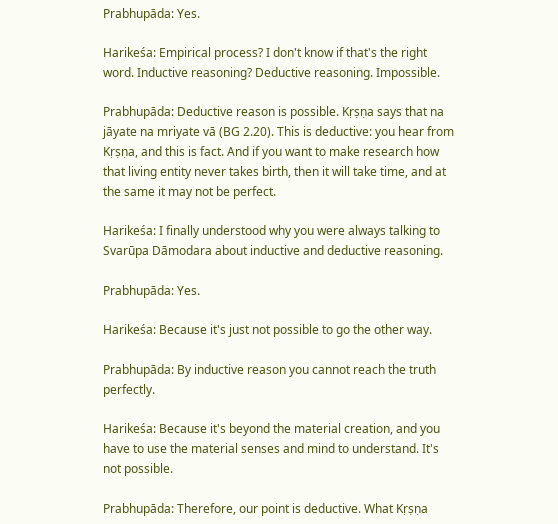Prabhupāda: Yes.

Harikeśa: Empirical process? I don't know if that's the right word. Inductive reasoning? Deductive reasoning. Impossible.

Prabhupāda: Deductive reason is possible. Kṛṣṇa says that na jāyate na mriyate vā (BG 2.20). This is deductive: you hear from Kṛṣṇa, and this is fact. And if you want to make research how that living entity never takes birth, then it will take time, and at the same it may not be perfect.

Harikeśa: I finally understood why you were always talking to Svarūpa Dāmodara about inductive and deductive reasoning.

Prabhupāda: Yes.

Harikeśa: Because it's just not possible to go the other way.

Prabhupāda: By inductive reason you cannot reach the truth perfectly.

Harikeśa: Because it's beyond the material creation, and you have to use the material senses and mind to understand. It's not possible.

Prabhupāda: Therefore, our point is deductive. What Kṛṣṇa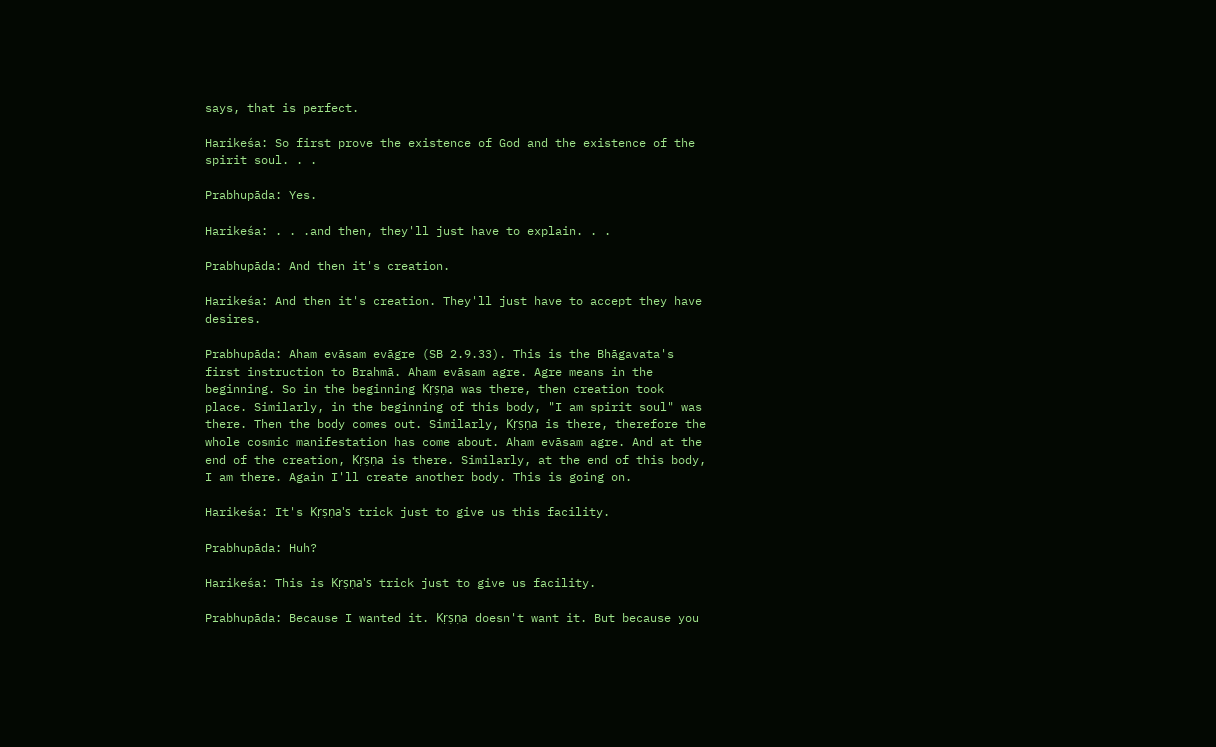says, that is perfect.

Harikeśa: So first prove the existence of God and the existence of the spirit soul. . .

Prabhupāda: Yes.

Harikeśa: . . .and then, they'll just have to explain. . .

Prabhupāda: And then it's creation.

Harikeśa: And then it's creation. They'll just have to accept they have desires.

Prabhupāda: Aham evāsam evāgre (SB 2.9.33). This is the Bhāgavata's first instruction to Brahmā. Aham evāsam agre. Agre means in the beginning. So in the beginning Kṛṣṇa was there, then creation took place. Similarly, in the beginning of this body, "I am spirit soul" was there. Then the body comes out. Similarly, Kṛṣṇa is there, therefore the whole cosmic manifestation has come about. Aham evāsam agre. And at the end of the creation, Kṛṣṇa is there. Similarly, at the end of this body, I am there. Again I'll create another body. This is going on.

Harikeśa: It's Kṛṣṇa's trick just to give us this facility.

Prabhupāda: Huh?

Harikeśa: This is Kṛṣṇa's trick just to give us facility.

Prabhupāda: Because I wanted it. Kṛṣṇa doesn't want it. But because you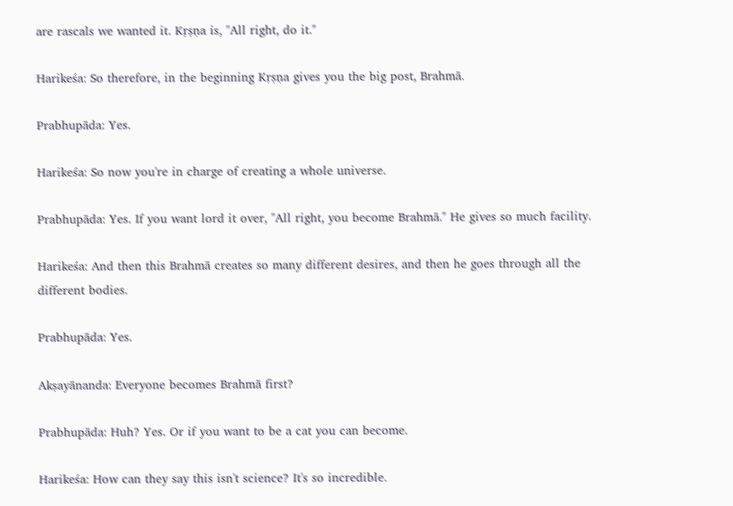are rascals we wanted it. Kṛṣṇa is, "All right, do it."

Harikeśa: So therefore, in the beginning Kṛṣṇa gives you the big post, Brahmā.

Prabhupāda: Yes.

Harikeśa: So now you're in charge of creating a whole universe.

Prabhupāda: Yes. If you want lord it over, "All right, you become Brahmā." He gives so much facility.

Harikeśa: And then this Brahmā creates so many different desires, and then he goes through all the different bodies.

Prabhupāda: Yes.

Akṣayānanda: Everyone becomes Brahmā first?

Prabhupāda: Huh? Yes. Or if you want to be a cat you can become.

Harikeśa: How can they say this isn't science? It's so incredible.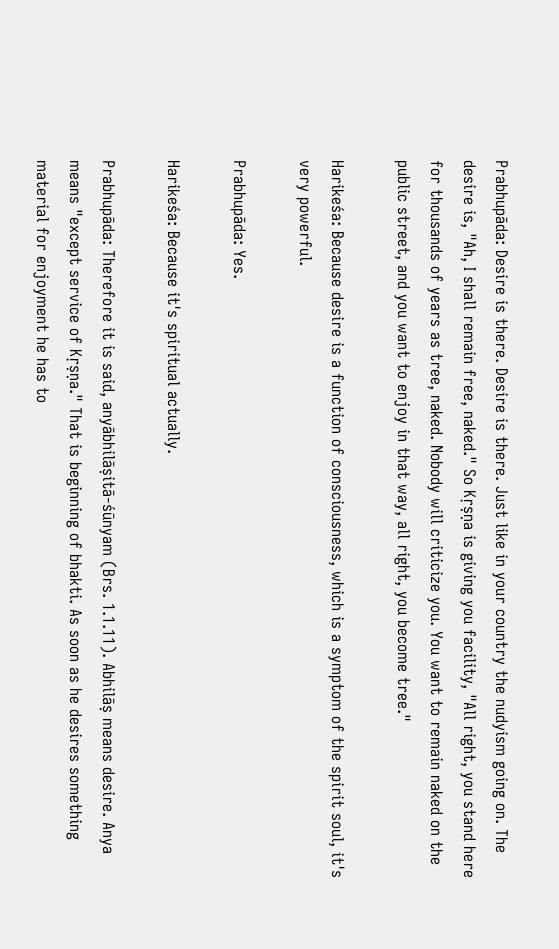Prabhupāda: Desire is there. Desire is there. Just like in your country the nudyism going on. The desire is, "Ah, I shall remain free, naked." So Kṛṣṇa is giving you facility, "All right, you stand here for thousands of years as tree, naked. Nobody will criticize you. You want to remain naked on the public street, and you want to enjoy in that way, all right, you become tree."

Harikeśa: Because desire is a function of consciousness, which is a symptom of the spirit soul, it's very powerful.

Prabhupāda: Yes.

Harikeśa: Because it's spiritual actually.

Prabhupāda: Therefore it is said, anyābhilāṣitā-śūnyam (Brs. 1.1.11). Abhilāṣ means desire. Anya means "except service of Kṛṣṇa." That is beginning of bhakti. As soon as he desires something material for enjoyment he has to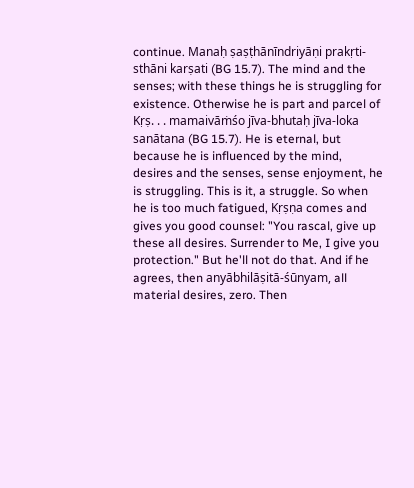continue. Manaḥ ṣaṣṭhānīndriyāṇi prakṛti-sthāni karṣati (BG 15.7). The mind and the senses; with these things he is struggling for existence. Otherwise he is part and parcel of Kṛṣ. . . mamaivāṁśo jīva-bhutaḥ jīva-loka sanātana (BG 15.7). He is eternal, but because he is influenced by the mind, desires and the senses, sense enjoyment, he is struggling. This is it, a struggle. So when he is too much fatigued, Kṛṣṇa comes and gives you good counsel: "You rascal, give up these all desires. Surrender to Me, I give you protection." But he'll not do that. And if he agrees, then anyābhilāṣitā-śūnyam, all material desires, zero. Then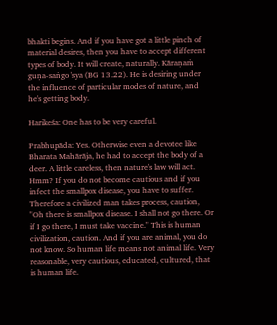bhakti begins. And if you have got a little pinch of material desires, then you have to accept different types of body. It will create, naturally. Kāraṇaṁ guṇa-saṅgo 'sya (BG 13.22). He is desiring under the influence of particular modes of nature, and he's getting body.

Harikeśa: One has to be very careful.

Prabhupāda: Yes. Otherwise even a devotee like Bharata Mahārāja, he had to accept the body of a deer. A little careless, then nature's law will act. Hmm? If you do not become cautious and if you infect the smallpox disease, you have to suffer. Therefore a civilized man takes process, caution, "Oh there is smallpox disease. I shall not go there. Or if I go there, I must take vaccine." This is human civilization, caution. And if you are animal, you do not know. So human life means not animal life. Very reasonable, very cautious, educated, cultured, that is human life.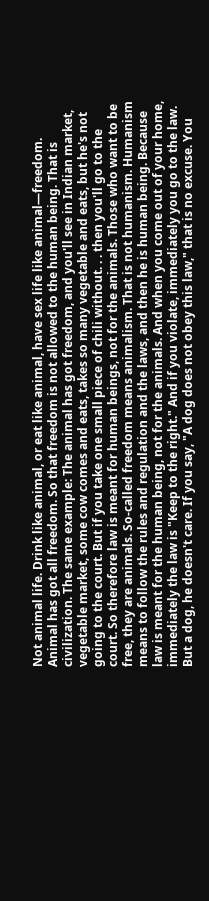Not animal life. Drink like animal, or eat like animal, have sex life like animal—freedom. Animal has got all freedom. So that freedom is not allowed to the human being. That is civilization. The same example: The animal has got freedom, and you'll see in Indian market, vegetable market, some cow comes and eats, takes so many vegetable and eats, but he's not going to the court. But if you take one small piece of chili without. . . then you'll go to the court. So therefore law is meant for human beings, not for the animals. Those who want to be free, they are animals. So-called freedom means animalism. That is not humanism. Humanism means to follow the rules and regulation and the laws, and then he is human being. Because law is meant for the human being, not for the animals. And when you come out of your home, immediately the law is "Keep to the right." And if you violate, immediately you go to the law. But a dog, he doesn't care. If you say, "A dog does not obey this law," that is no excuse. You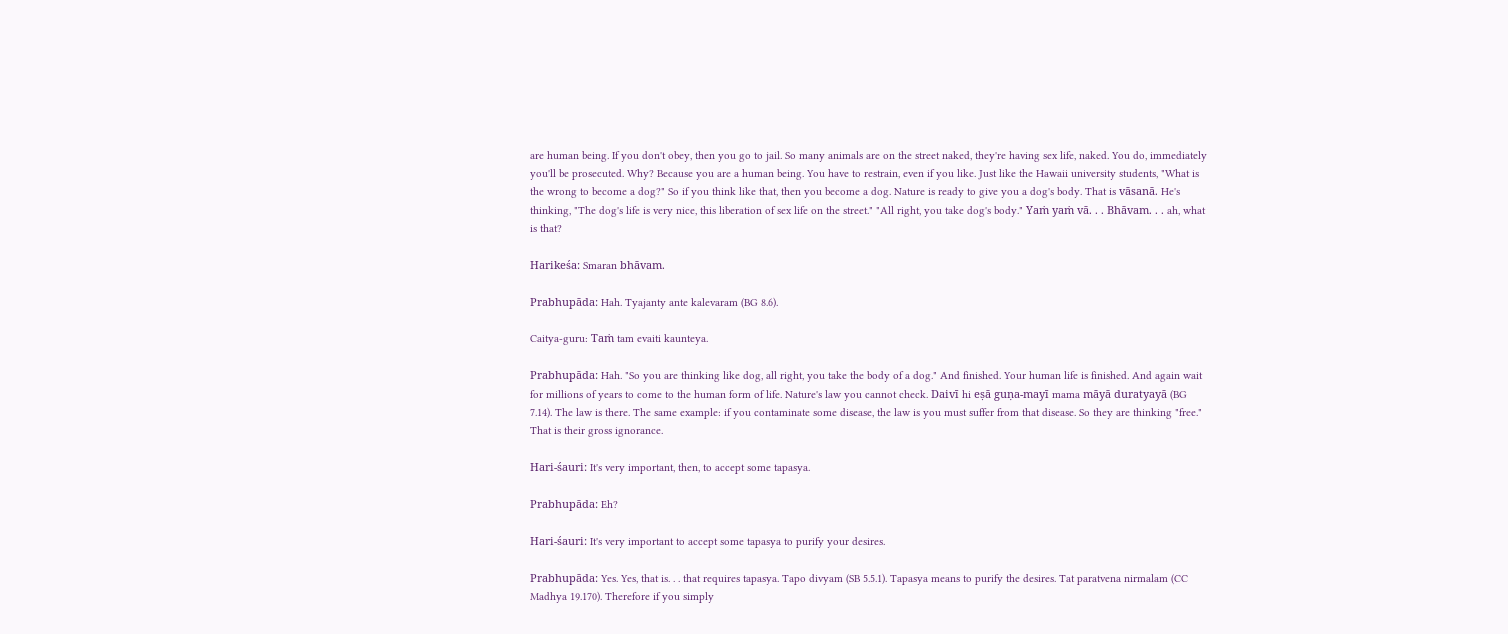are human being. If you don't obey, then you go to jail. So many animals are on the street naked, they're having sex life, naked. You do, immediately you'll be prosecuted. Why? Because you are a human being. You have to restrain, even if you like. Just like the Hawaii university students, "What is the wrong to become a dog?" So if you think like that, then you become a dog. Nature is ready to give you a dog's body. That is vāsanā. He's thinking, "The dog's life is very nice, this liberation of sex life on the street." "All right, you take dog's body." Yaṁ yaṁ vā. . . Bhāvam. . . ah, what is that?

Harikeśa: Smaran bhāvam.

Prabhupāda: Hah. Tyajanty ante kalevaram (BG 8.6).

Caitya-guru: Taṁ tam evaiti kaunteya.

Prabhupāda: Hah. "So you are thinking like dog, all right, you take the body of a dog." And finished. Your human life is finished. And again wait for millions of years to come to the human form of life. Nature's law you cannot check. Daivī hi eṣā guṇa-mayī mama māyā duratyayā (BG 7.14). The law is there. The same example: if you contaminate some disease, the law is you must suffer from that disease. So they are thinking "free." That is their gross ignorance.

Hari-śauri: It's very important, then, to accept some tapasya.

Prabhupāda: Eh?

Hari-śauri: It's very important to accept some tapasya to purify your desires.

Prabhupāda: Yes. Yes, that is. . . that requires tapasya. Tapo divyam (SB 5.5.1). Tapasya means to purify the desires. Tat paratvena nirmalam (CC Madhya 19.170). Therefore if you simply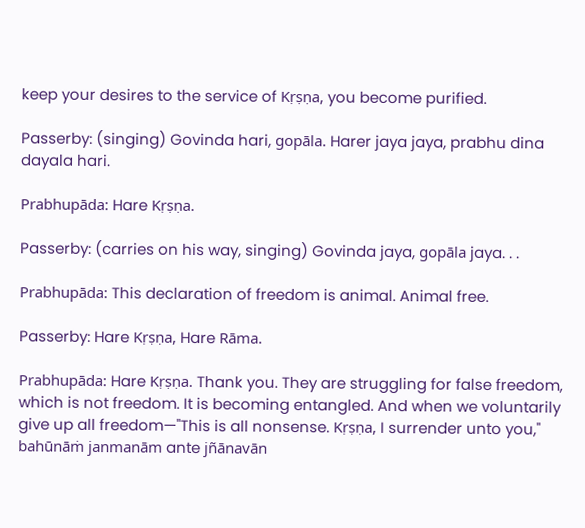keep your desires to the service of Kṛṣṇa, you become purified.

Passerby: (singing) Govinda hari, gopāla. Harer jaya jaya, prabhu dina dayala hari.

Prabhupāda: Hare Kṛṣṇa.

Passerby: (carries on his way, singing) Govinda jaya, gopāla jaya. . .

Prabhupāda: This declaration of freedom is animal. Animal free.

Passerby: Hare Kṛṣṇa, Hare Rāma.

Prabhupāda: Hare Kṛṣṇa. Thank you. They are struggling for false freedom, which is not freedom. It is becoming entangled. And when we voluntarily give up all freedom—"This is all nonsense. Kṛṣṇa, I surrender unto you," bahūnāṁ janmanām ante jñānavān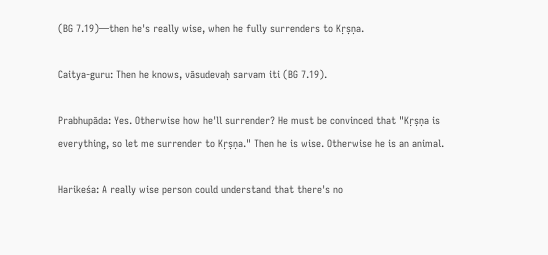(BG 7.19)—then he's really wise, when he fully surrenders to Kṛṣṇa.

Caitya-guru: Then he knows, vāsudevaḥ sarvam iti (BG 7.19).

Prabhupāda: Yes. Otherwise how he'll surrender? He must be convinced that "Kṛṣṇa is everything, so let me surrender to Kṛṣṇa." Then he is wise. Otherwise he is an animal.

Harikeśa: A really wise person could understand that there's no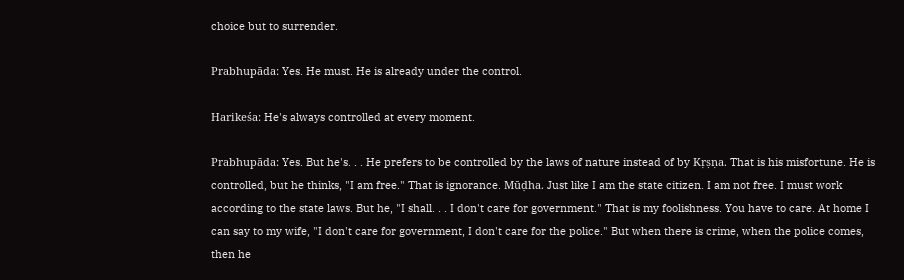choice but to surrender.

Prabhupāda: Yes. He must. He is already under the control.

Harikeśa: He's always controlled at every moment.

Prabhupāda: Yes. But he's. . . He prefers to be controlled by the laws of nature instead of by Kṛṣṇa. That is his misfortune. He is controlled, but he thinks, "I am free." That is ignorance. Mūḍha. Just like I am the state citizen. I am not free. I must work according to the state laws. But he, "I shall. . . I don't care for government." That is my foolishness. You have to care. At home I can say to my wife, "I don't care for government, I don't care for the police." But when there is crime, when the police comes, then he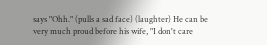says "Ohh." (pulls a sad face) (laughter) He can be very much proud before his wife, "I don't care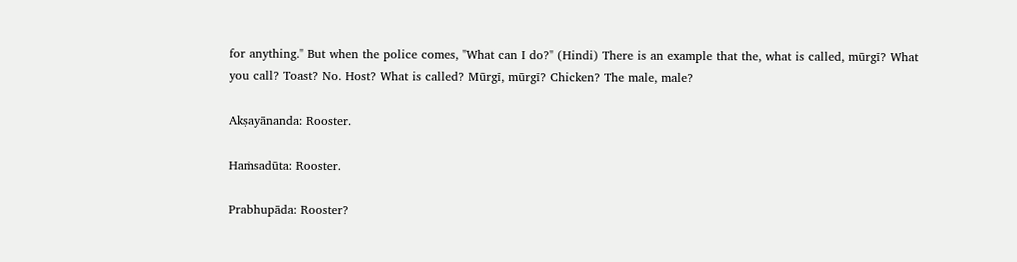for anything." But when the police comes, "What can I do?" (Hindi) There is an example that the, what is called, mūrgī? What you call? Toast? No. Host? What is called? Mūrgī, mūrgī? Chicken? The male, male?

Akṣayānanda: Rooster.

Haṁsadūta: Rooster.

Prabhupāda: Rooster?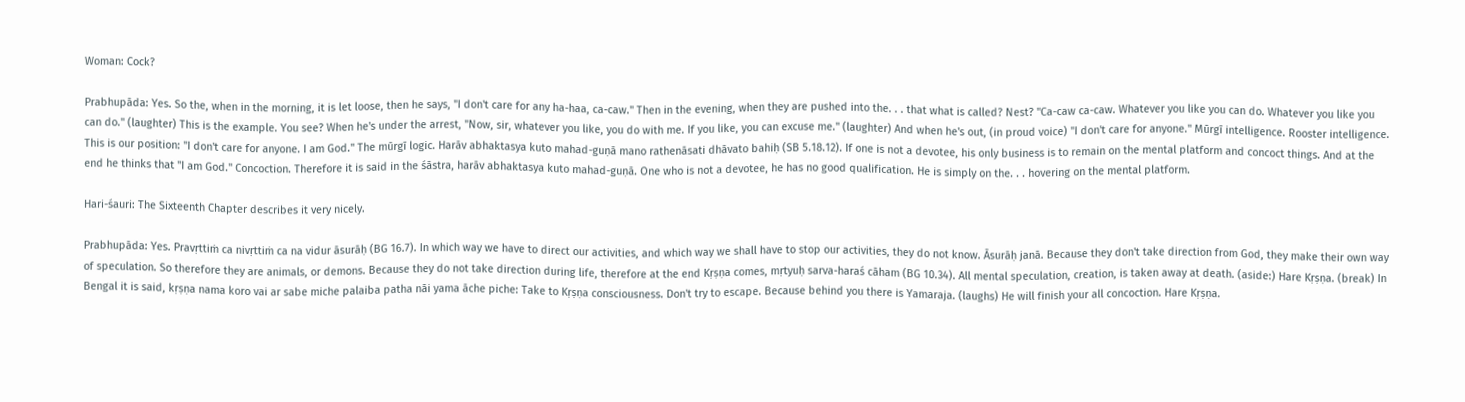Woman: Cock?

Prabhupāda: Yes. So the, when in the morning, it is let loose, then he says, "I don't care for any ha-haa, ca-caw." Then in the evening, when they are pushed into the. . . that what is called? Nest? "Ca-caw ca-caw. Whatever you like you can do. Whatever you like you can do." (laughter) This is the example. You see? When he's under the arrest, "Now, sir, whatever you like, you do with me. If you like, you can excuse me." (laughter) And when he's out, (in proud voice) "I don't care for anyone." Mūrgī intelligence. Rooster intelligence. This is our position: "I don't care for anyone. I am God." The mūrgī logic. Harāv abhaktasya kuto mahad-guṇā mano rathenāsati dhāvato bahiḥ (SB 5.18.12). If one is not a devotee, his only business is to remain on the mental platform and concoct things. And at the end he thinks that "I am God." Concoction. Therefore it is said in the śāstra, harāv abhaktasya kuto mahad-guṇā. One who is not a devotee, he has no good qualification. He is simply on the. . . hovering on the mental platform.

Hari-śauri: The Sixteenth Chapter describes it very nicely.

Prabhupāda: Yes. Pravṛttiṁ ca nivṛttiṁ ca na vidur āsurāḥ (BG 16.7). In which way we have to direct our activities, and which way we shall have to stop our activities, they do not know. Āsurāḥ janā. Because they don't take direction from God, they make their own way of speculation. So therefore they are animals, or demons. Because they do not take direction during life, therefore at the end Kṛṣṇa comes, mṛtyuḥ sarva-haraś cāham (BG 10.34). All mental speculation, creation, is taken away at death. (aside:) Hare Kṛṣṇa. (break) In Bengal it is said, kṛṣṇa nama koro vai ar sabe miche palaiba patha nāi yama āche piche: Take to Kṛṣṇa consciousness. Don't try to escape. Because behind you there is Yamaraja. (laughs) He will finish your all concoction. Hare Kṛṣṇa.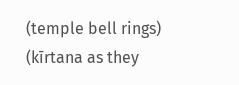(temple bell rings) (kīrtana as they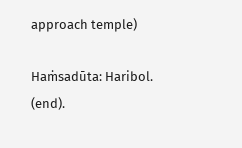approach temple)

Haṁsadūta: Haribol. (end).